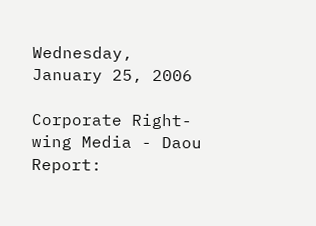Wednesday, January 25, 2006

Corporate Right-wing Media - Daou Report: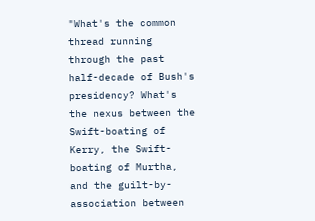"What's the common thread running through the past half-decade of Bush's presidency? What's the nexus between the Swift-boating of Kerry, the Swift-boating of Murtha, and the guilt-by-association between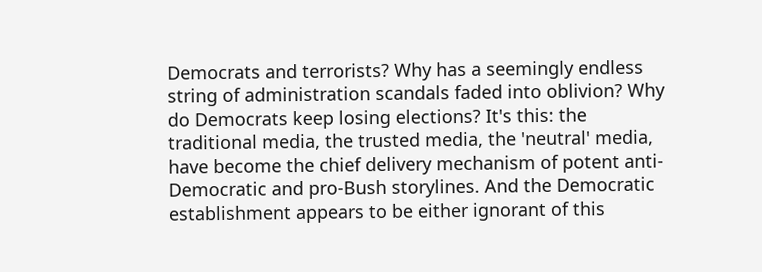Democrats and terrorists? Why has a seemingly endless string of administration scandals faded into oblivion? Why do Democrats keep losing elections? It's this: the traditional media, the trusted media, the 'neutral' media, have become the chief delivery mechanism of potent anti-Democratic and pro-Bush storylines. And the Democratic establishment appears to be either ignorant of this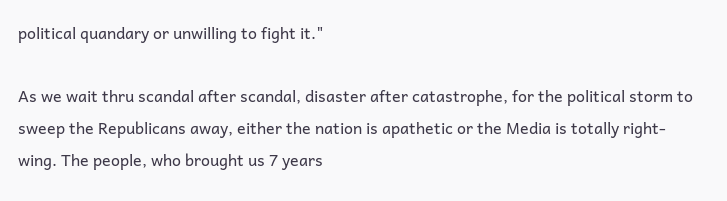political quandary or unwilling to fight it."

As we wait thru scandal after scandal, disaster after catastrophe, for the political storm to sweep the Republicans away, either the nation is apathetic or the Media is totally right-wing. The people, who brought us 7 years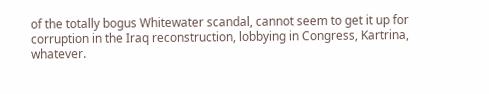of the totally bogus Whitewater scandal, cannot seem to get it up for corruption in the Iraq reconstruction, lobbying in Congress, Kartrina, whatever.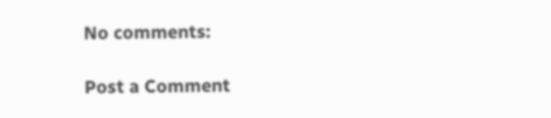No comments:

Post a Comment